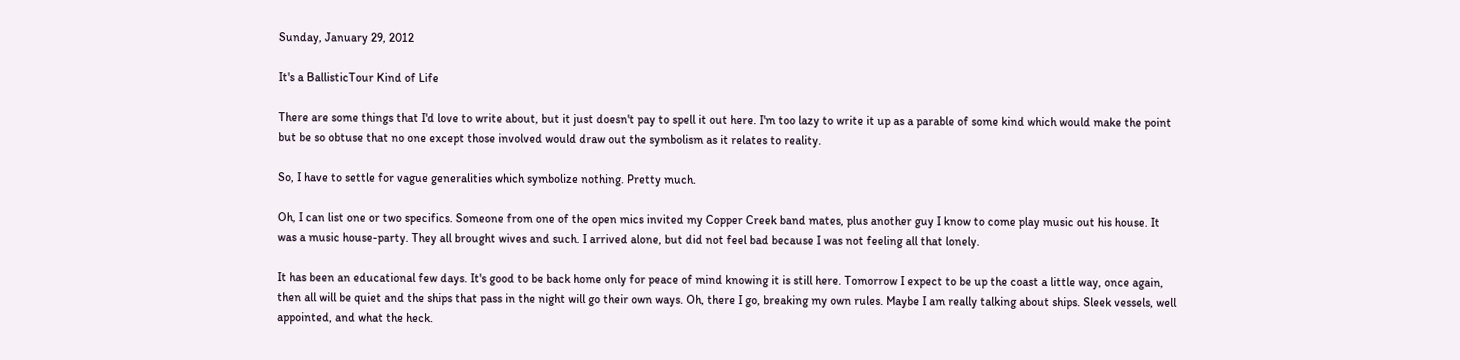Sunday, January 29, 2012

It's a BallisticTour Kind of Life

There are some things that I'd love to write about, but it just doesn't pay to spell it out here. I'm too lazy to write it up as a parable of some kind which would make the point but be so obtuse that no one except those involved would draw out the symbolism as it relates to reality.

So, I have to settle for vague generalities which symbolize nothing. Pretty much.

Oh, I can list one or two specifics. Someone from one of the open mics invited my Copper Creek band mates, plus another guy I know to come play music out his house. It was a music house-party. They all brought wives and such. I arrived alone, but did not feel bad because I was not feeling all that lonely.

It has been an educational few days. It's good to be back home only for peace of mind knowing it is still here. Tomorrow I expect to be up the coast a little way, once again, then all will be quiet and the ships that pass in the night will go their own ways. Oh, there I go, breaking my own rules. Maybe I am really talking about ships. Sleek vessels, well appointed, and what the heck.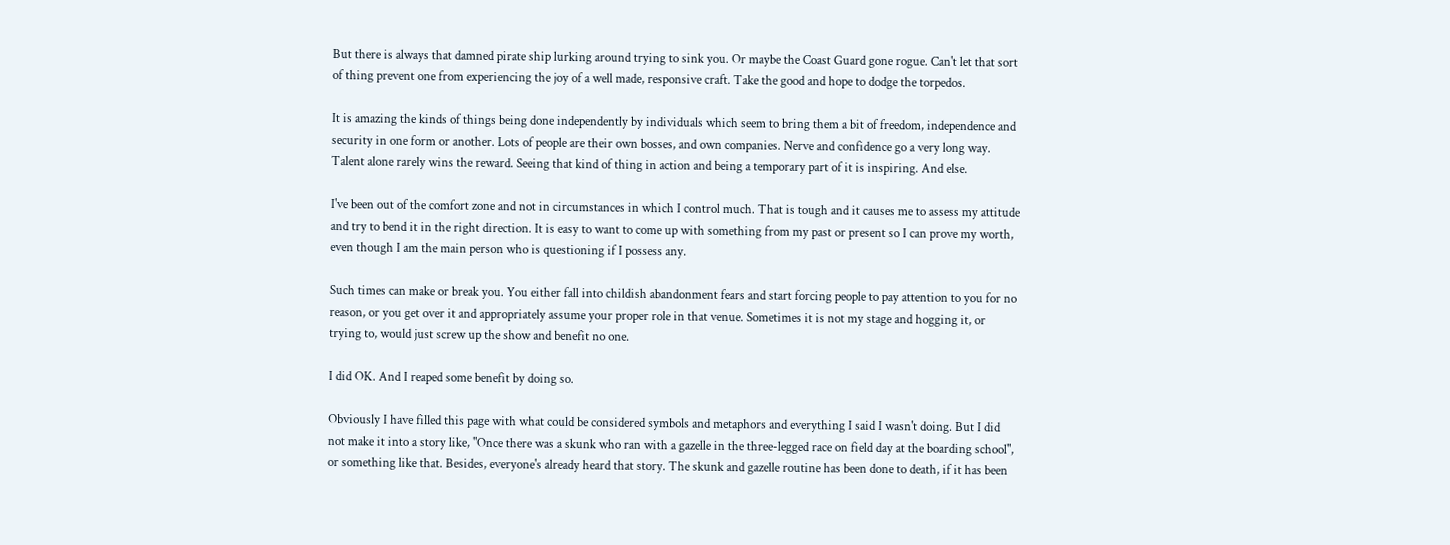But there is always that damned pirate ship lurking around trying to sink you. Or maybe the Coast Guard gone rogue. Can't let that sort of thing prevent one from experiencing the joy of a well made, responsive craft. Take the good and hope to dodge the torpedos.

It is amazing the kinds of things being done independently by individuals which seem to bring them a bit of freedom, independence and security in one form or another. Lots of people are their own bosses, and own companies. Nerve and confidence go a very long way. Talent alone rarely wins the reward. Seeing that kind of thing in action and being a temporary part of it is inspiring. And else.

I've been out of the comfort zone and not in circumstances in which I control much. That is tough and it causes me to assess my attitude and try to bend it in the right direction. It is easy to want to come up with something from my past or present so I can prove my worth, even though I am the main person who is questioning if I possess any.

Such times can make or break you. You either fall into childish abandonment fears and start forcing people to pay attention to you for no reason, or you get over it and appropriately assume your proper role in that venue. Sometimes it is not my stage and hogging it, or trying to, would just screw up the show and benefit no one.

I did OK. And I reaped some benefit by doing so.

Obviously I have filled this page with what could be considered symbols and metaphors and everything I said I wasn't doing. But I did not make it into a story like, "Once there was a skunk who ran with a gazelle in the three-legged race on field day at the boarding school", or something like that. Besides, everyone's already heard that story. The skunk and gazelle routine has been done to death, if it has been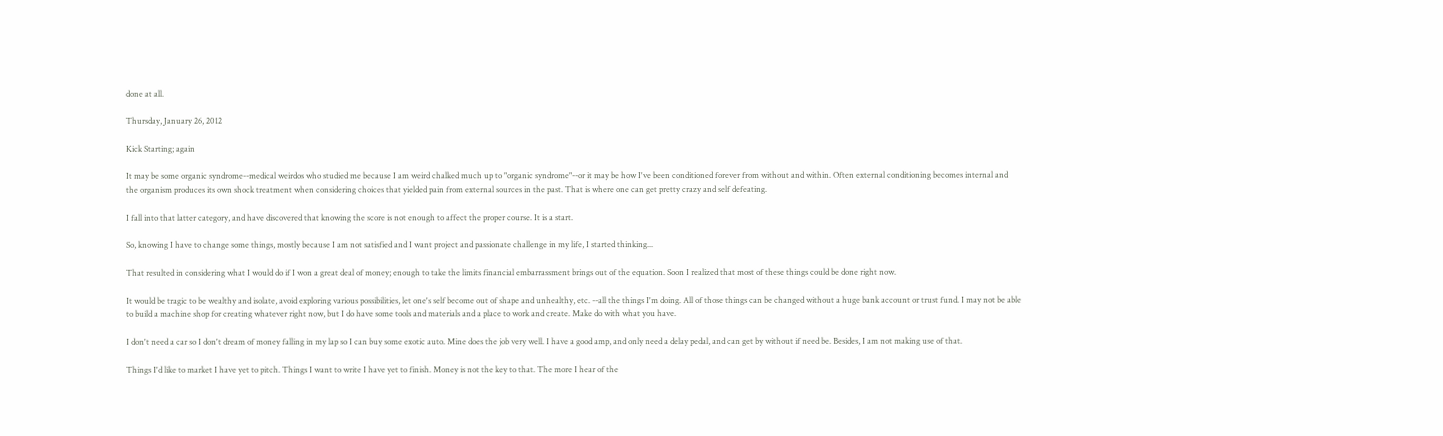done at all.

Thursday, January 26, 2012

Kick Starting; again

It may be some organic syndrome--medical weirdos who studied me because I am weird chalked much up to "organic syndrome"--or it may be how I've been conditioned forever from without and within. Often external conditioning becomes internal and the organism produces its own shock treatment when considering choices that yielded pain from external sources in the past. That is where one can get pretty crazy and self defeating.

I fall into that latter category, and have discovered that knowing the score is not enough to affect the proper course. It is a start.

So, knowing I have to change some things, mostly because I am not satisfied and I want project and passionate challenge in my life, I started thinking...

That resulted in considering what I would do if I won a great deal of money; enough to take the limits financial embarrassment brings out of the equation. Soon I realized that most of these things could be done right now.

It would be tragic to be wealthy and isolate, avoid exploring various possibilities, let one's self become out of shape and unhealthy, etc. --all the things I'm doing. All of those things can be changed without a huge bank account or trust fund. I may not be able to build a machine shop for creating whatever right now, but I do have some tools and materials and a place to work and create. Make do with what you have.

I don't need a car so I don't dream of money falling in my lap so I can buy some exotic auto. Mine does the job very well. I have a good amp, and only need a delay pedal, and can get by without if need be. Besides, I am not making use of that.

Things I'd like to market I have yet to pitch. Things I want to write I have yet to finish. Money is not the key to that. The more I hear of the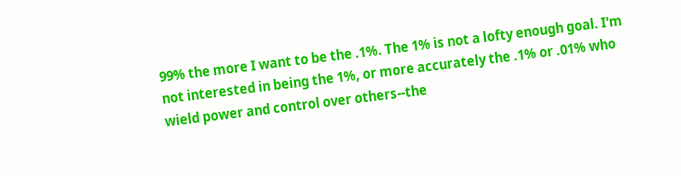99% the more I want to be the .1%. The 1% is not a lofty enough goal. I'm not interested in being the 1%, or more accurately the .1% or .01% who wield power and control over others--the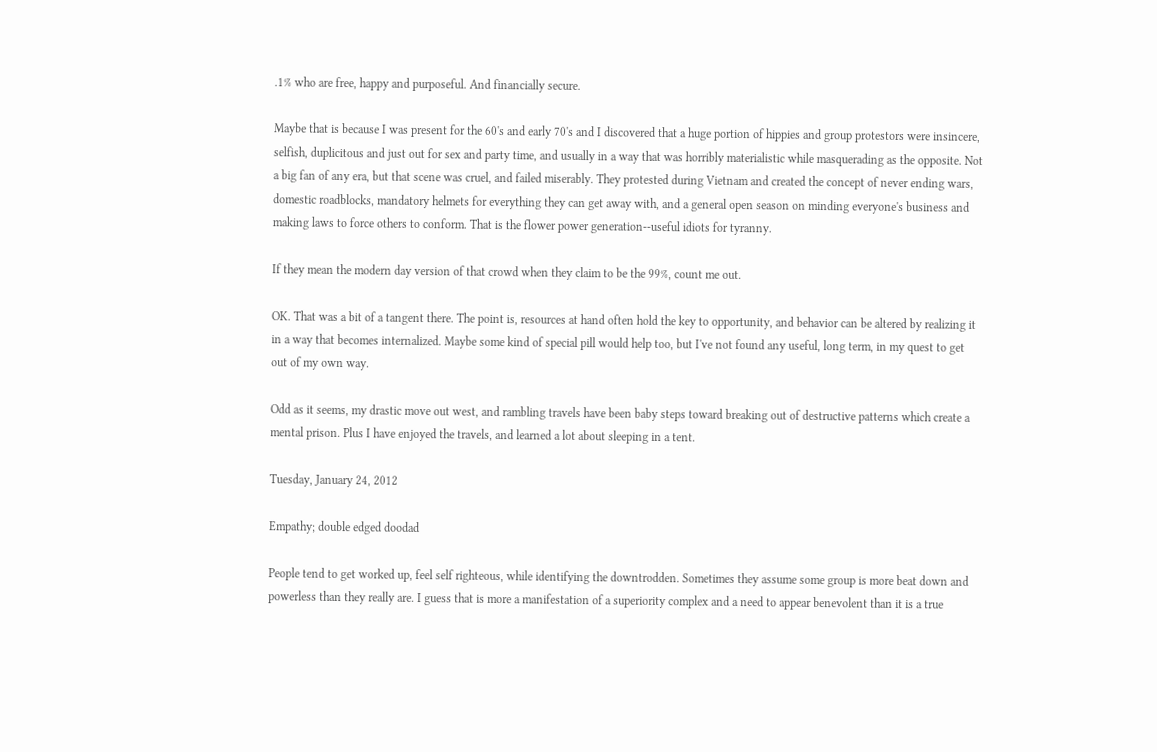.1% who are free, happy and purposeful. And financially secure.

Maybe that is because I was present for the 60's and early 70's and I discovered that a huge portion of hippies and group protestors were insincere, selfish, duplicitous and just out for sex and party time, and usually in a way that was horribly materialistic while masquerading as the opposite. Not a big fan of any era, but that scene was cruel, and failed miserably. They protested during Vietnam and created the concept of never ending wars, domestic roadblocks, mandatory helmets for everything they can get away with, and a general open season on minding everyone's business and making laws to force others to conform. That is the flower power generation--useful idiots for tyranny.

If they mean the modern day version of that crowd when they claim to be the 99%, count me out.

OK. That was a bit of a tangent there. The point is, resources at hand often hold the key to opportunity, and behavior can be altered by realizing it in a way that becomes internalized. Maybe some kind of special pill would help too, but I've not found any useful, long term, in my quest to get out of my own way.

Odd as it seems, my drastic move out west, and rambling travels have been baby steps toward breaking out of destructive patterns which create a mental prison. Plus I have enjoyed the travels, and learned a lot about sleeping in a tent.

Tuesday, January 24, 2012

Empathy; double edged doodad

People tend to get worked up, feel self righteous, while identifying the downtrodden. Sometimes they assume some group is more beat down and powerless than they really are. I guess that is more a manifestation of a superiority complex and a need to appear benevolent than it is a true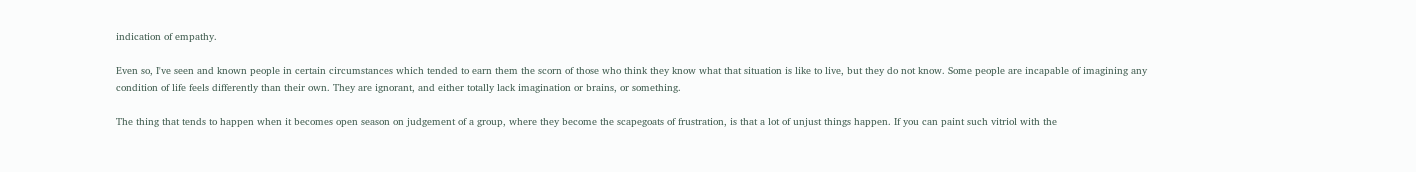indication of empathy.

Even so, I've seen and known people in certain circumstances which tended to earn them the scorn of those who think they know what that situation is like to live, but they do not know. Some people are incapable of imagining any condition of life feels differently than their own. They are ignorant, and either totally lack imagination or brains, or something.

The thing that tends to happen when it becomes open season on judgement of a group, where they become the scapegoats of frustration, is that a lot of unjust things happen. If you can paint such vitriol with the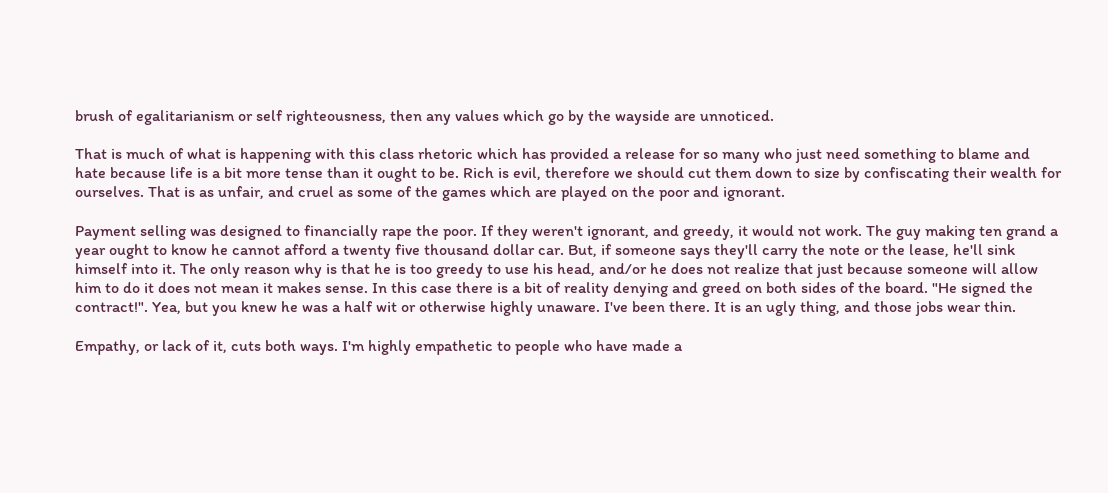brush of egalitarianism or self righteousness, then any values which go by the wayside are unnoticed.

That is much of what is happening with this class rhetoric which has provided a release for so many who just need something to blame and hate because life is a bit more tense than it ought to be. Rich is evil, therefore we should cut them down to size by confiscating their wealth for ourselves. That is as unfair, and cruel as some of the games which are played on the poor and ignorant.

Payment selling was designed to financially rape the poor. If they weren't ignorant, and greedy, it would not work. The guy making ten grand a year ought to know he cannot afford a twenty five thousand dollar car. But, if someone says they'll carry the note or the lease, he'll sink himself into it. The only reason why is that he is too greedy to use his head, and/or he does not realize that just because someone will allow him to do it does not mean it makes sense. In this case there is a bit of reality denying and greed on both sides of the board. "He signed the contract!". Yea, but you knew he was a half wit or otherwise highly unaware. I've been there. It is an ugly thing, and those jobs wear thin.

Empathy, or lack of it, cuts both ways. I'm highly empathetic to people who have made a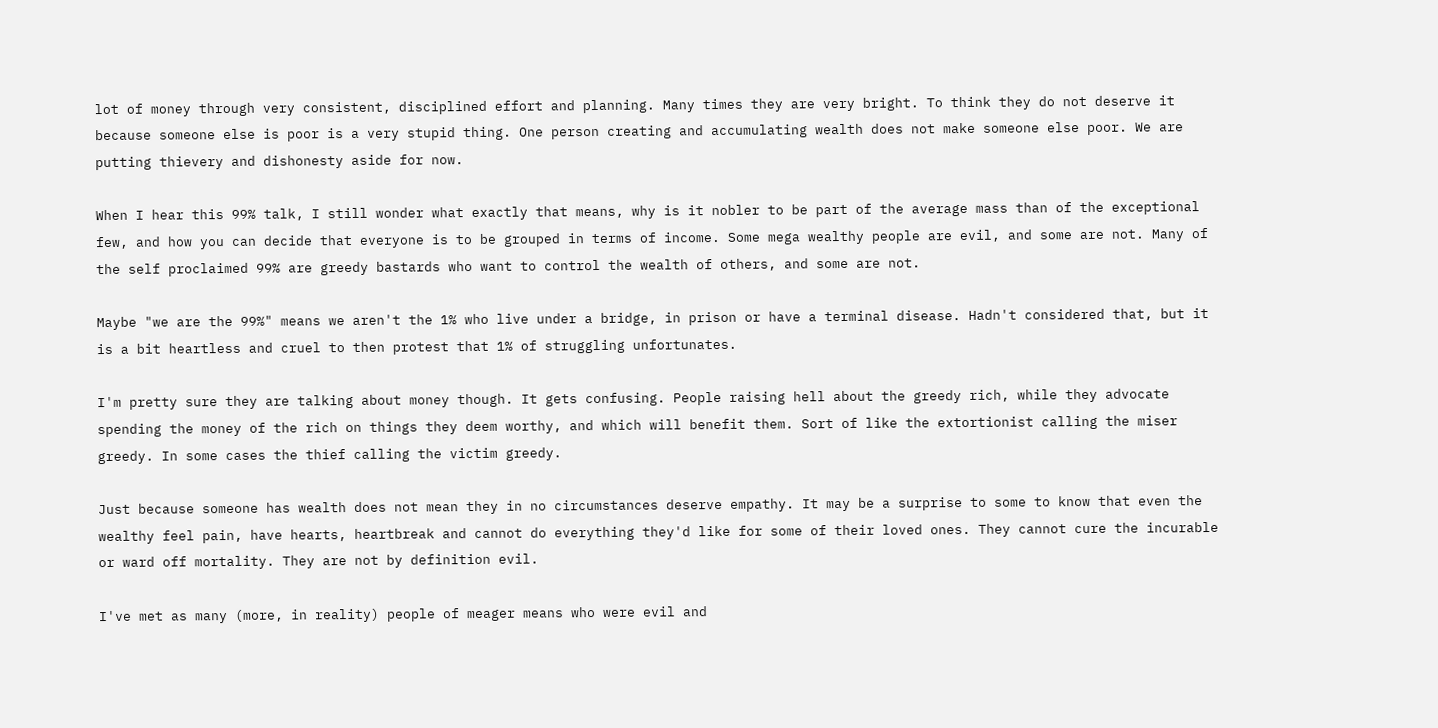lot of money through very consistent, disciplined effort and planning. Many times they are very bright. To think they do not deserve it because someone else is poor is a very stupid thing. One person creating and accumulating wealth does not make someone else poor. We are putting thievery and dishonesty aside for now.

When I hear this 99% talk, I still wonder what exactly that means, why is it nobler to be part of the average mass than of the exceptional few, and how you can decide that everyone is to be grouped in terms of income. Some mega wealthy people are evil, and some are not. Many of the self proclaimed 99% are greedy bastards who want to control the wealth of others, and some are not.

Maybe "we are the 99%" means we aren't the 1% who live under a bridge, in prison or have a terminal disease. Hadn't considered that, but it is a bit heartless and cruel to then protest that 1% of struggling unfortunates.

I'm pretty sure they are talking about money though. It gets confusing. People raising hell about the greedy rich, while they advocate spending the money of the rich on things they deem worthy, and which will benefit them. Sort of like the extortionist calling the miser greedy. In some cases the thief calling the victim greedy.

Just because someone has wealth does not mean they in no circumstances deserve empathy. It may be a surprise to some to know that even the wealthy feel pain, have hearts, heartbreak and cannot do everything they'd like for some of their loved ones. They cannot cure the incurable or ward off mortality. They are not by definition evil.

I've met as many (more, in reality) people of meager means who were evil and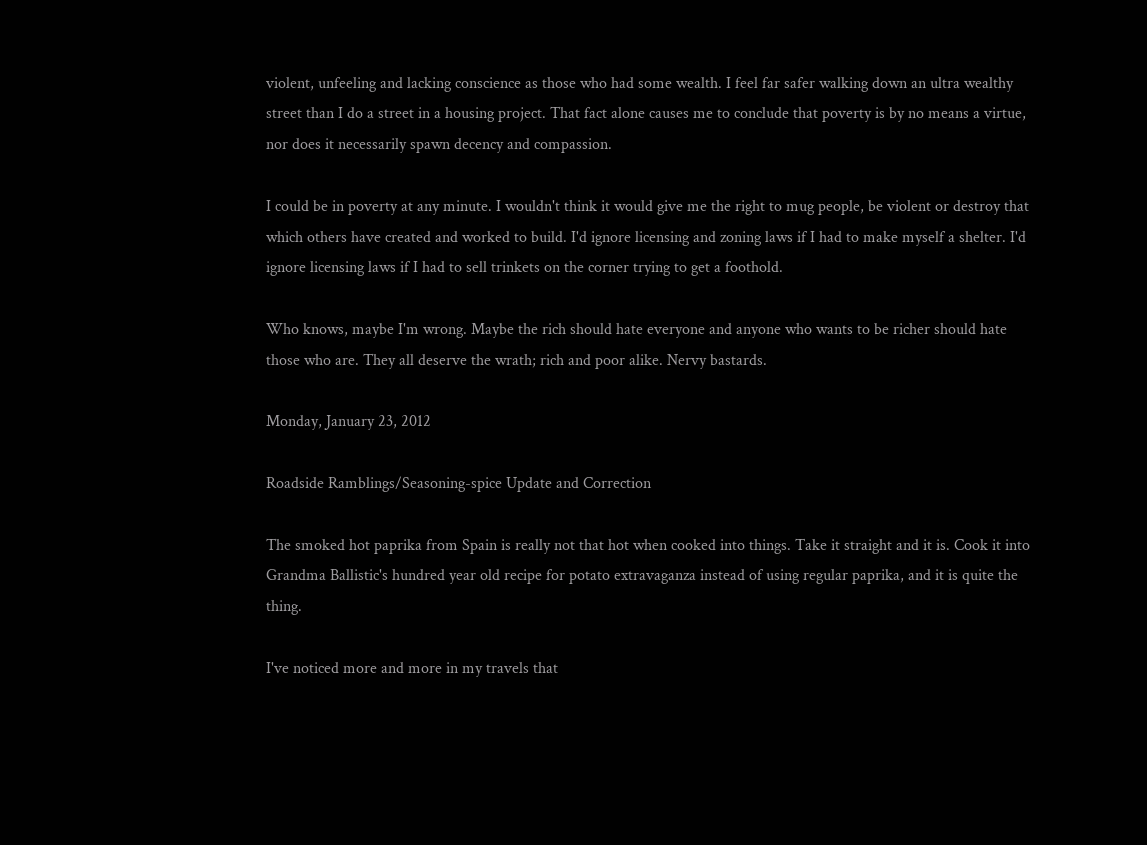violent, unfeeling and lacking conscience as those who had some wealth. I feel far safer walking down an ultra wealthy street than I do a street in a housing project. That fact alone causes me to conclude that poverty is by no means a virtue, nor does it necessarily spawn decency and compassion.

I could be in poverty at any minute. I wouldn't think it would give me the right to mug people, be violent or destroy that which others have created and worked to build. I'd ignore licensing and zoning laws if I had to make myself a shelter. I'd ignore licensing laws if I had to sell trinkets on the corner trying to get a foothold.

Who knows, maybe I'm wrong. Maybe the rich should hate everyone and anyone who wants to be richer should hate those who are. They all deserve the wrath; rich and poor alike. Nervy bastards.

Monday, January 23, 2012

Roadside Ramblings/Seasoning-spice Update and Correction

The smoked hot paprika from Spain is really not that hot when cooked into things. Take it straight and it is. Cook it into Grandma Ballistic's hundred year old recipe for potato extravaganza instead of using regular paprika, and it is quite the thing.

I've noticed more and more in my travels that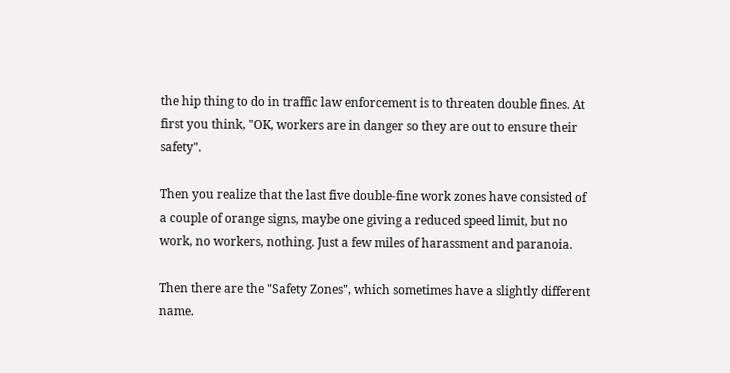the hip thing to do in traffic law enforcement is to threaten double fines. At first you think, "OK, workers are in danger so they are out to ensure their safety".

Then you realize that the last five double-fine work zones have consisted of a couple of orange signs, maybe one giving a reduced speed limit, but no work, no workers, nothing. Just a few miles of harassment and paranoia.

Then there are the "Safety Zones", which sometimes have a slightly different name.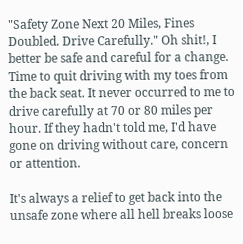"Safety Zone Next 20 Miles, Fines Doubled. Drive Carefully." Oh shit!, I better be safe and careful for a change. Time to quit driving with my toes from the back seat. It never occurred to me to drive carefully at 70 or 80 miles per hour. If they hadn't told me, I'd have gone on driving without care, concern or attention.

It's always a relief to get back into the unsafe zone where all hell breaks loose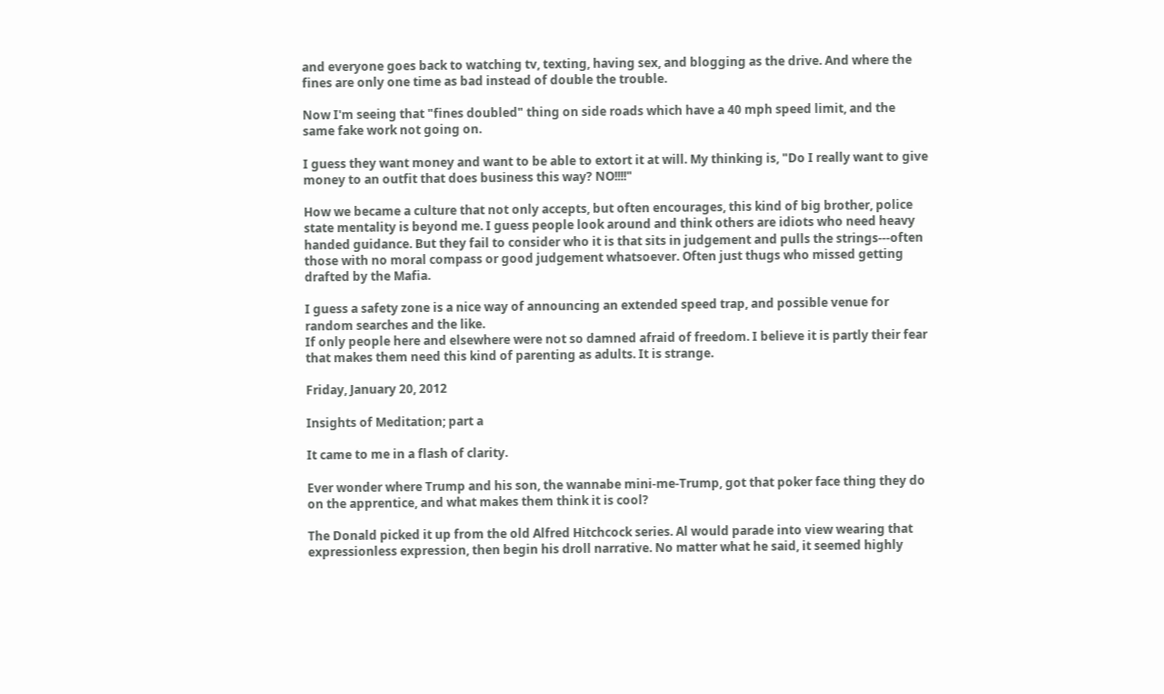and everyone goes back to watching tv, texting, having sex, and blogging as the drive. And where the fines are only one time as bad instead of double the trouble.

Now I'm seeing that "fines doubled" thing on side roads which have a 40 mph speed limit, and the same fake work not going on.

I guess they want money and want to be able to extort it at will. My thinking is, "Do I really want to give money to an outfit that does business this way? NO!!!!"

How we became a culture that not only accepts, but often encourages, this kind of big brother, police state mentality is beyond me. I guess people look around and think others are idiots who need heavy handed guidance. But they fail to consider who it is that sits in judgement and pulls the strings---often those with no moral compass or good judgement whatsoever. Often just thugs who missed getting drafted by the Mafia.

I guess a safety zone is a nice way of announcing an extended speed trap, and possible venue for random searches and the like.
If only people here and elsewhere were not so damned afraid of freedom. I believe it is partly their fear that makes them need this kind of parenting as adults. It is strange.

Friday, January 20, 2012

Insights of Meditation; part a

It came to me in a flash of clarity.

Ever wonder where Trump and his son, the wannabe mini-me-Trump, got that poker face thing they do on the apprentice, and what makes them think it is cool?

The Donald picked it up from the old Alfred Hitchcock series. Al would parade into view wearing that expressionless expression, then begin his droll narrative. No matter what he said, it seemed highly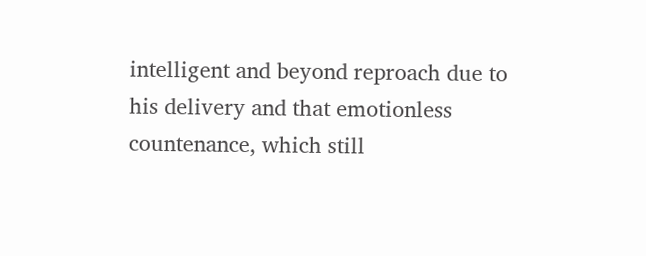intelligent and beyond reproach due to his delivery and that emotionless countenance, which still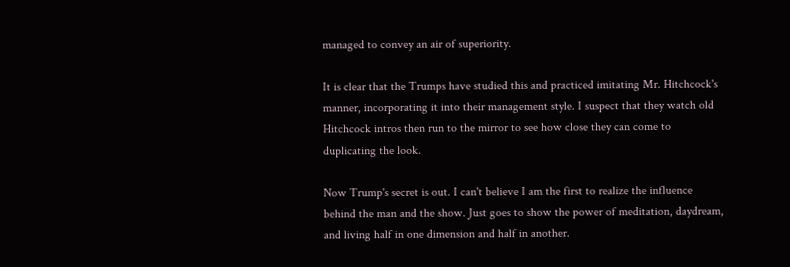managed to convey an air of superiority.

It is clear that the Trumps have studied this and practiced imitating Mr. Hitchcock's manner, incorporating it into their management style. I suspect that they watch old Hitchcock intros then run to the mirror to see how close they can come to duplicating the look.

Now Trump's secret is out. I can't believe I am the first to realize the influence behind the man and the show. Just goes to show the power of meditation, daydream, and living half in one dimension and half in another.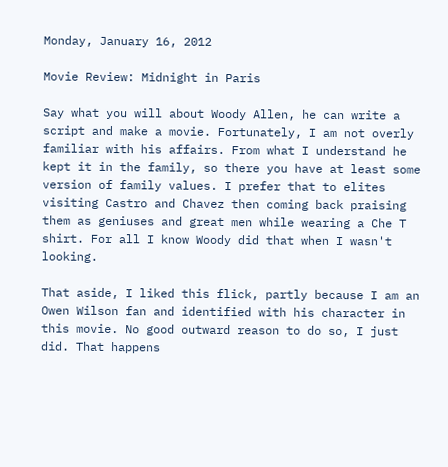Monday, January 16, 2012

Movie Review: Midnight in Paris

Say what you will about Woody Allen, he can write a script and make a movie. Fortunately, I am not overly familiar with his affairs. From what I understand he kept it in the family, so there you have at least some version of family values. I prefer that to elites visiting Castro and Chavez then coming back praising them as geniuses and great men while wearing a Che T shirt. For all I know Woody did that when I wasn't looking.

That aside, I liked this flick, partly because I am an Owen Wilson fan and identified with his character in this movie. No good outward reason to do so, I just did. That happens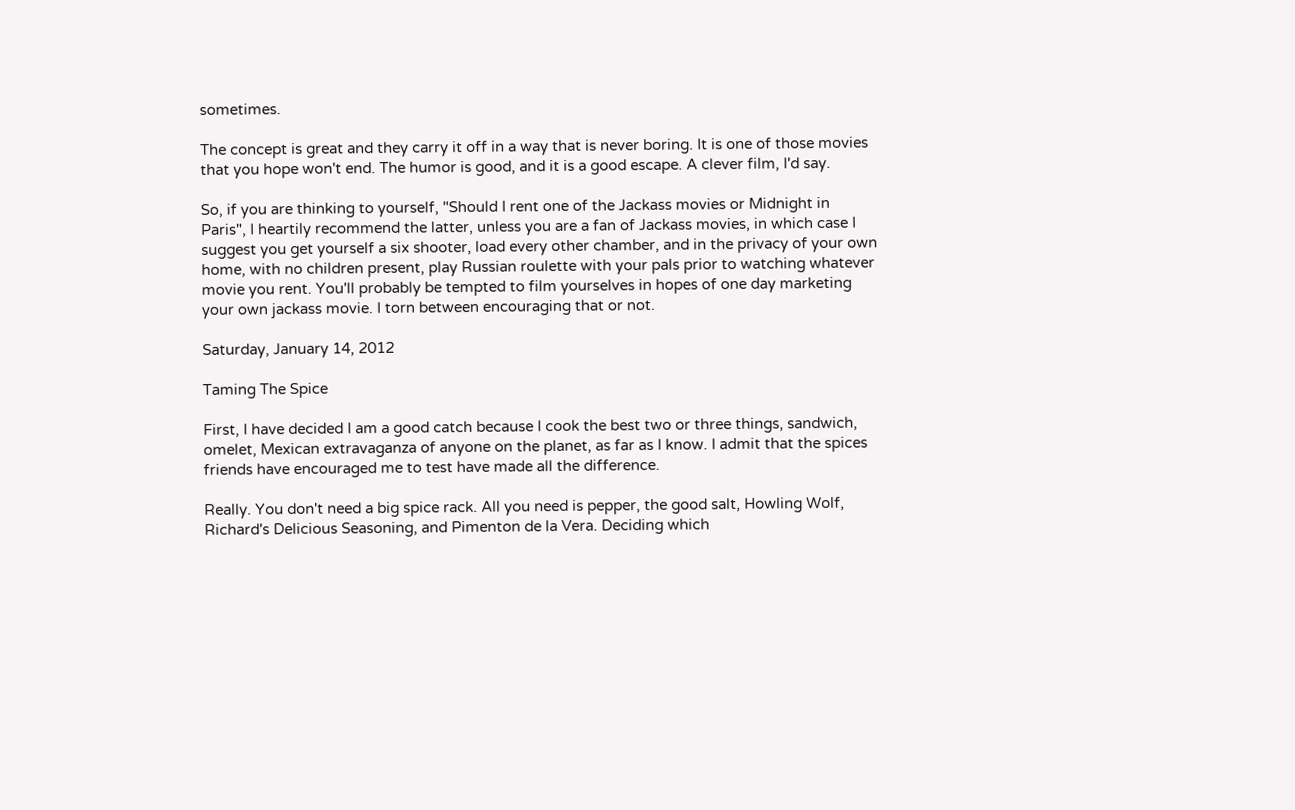sometimes.

The concept is great and they carry it off in a way that is never boring. It is one of those movies that you hope won't end. The humor is good, and it is a good escape. A clever film, I'd say.

So, if you are thinking to yourself, "Should I rent one of the Jackass movies or Midnight in Paris", I heartily recommend the latter, unless you are a fan of Jackass movies, in which case I suggest you get yourself a six shooter, load every other chamber, and in the privacy of your own home, with no children present, play Russian roulette with your pals prior to watching whatever movie you rent. You'll probably be tempted to film yourselves in hopes of one day marketing your own jackass movie. I torn between encouraging that or not.

Saturday, January 14, 2012

Taming The Spice

First, I have decided I am a good catch because I cook the best two or three things, sandwich, omelet, Mexican extravaganza of anyone on the planet, as far as I know. I admit that the spices friends have encouraged me to test have made all the difference.

Really. You don't need a big spice rack. All you need is pepper, the good salt, Howling Wolf, Richard's Delicious Seasoning, and Pimenton de la Vera. Deciding which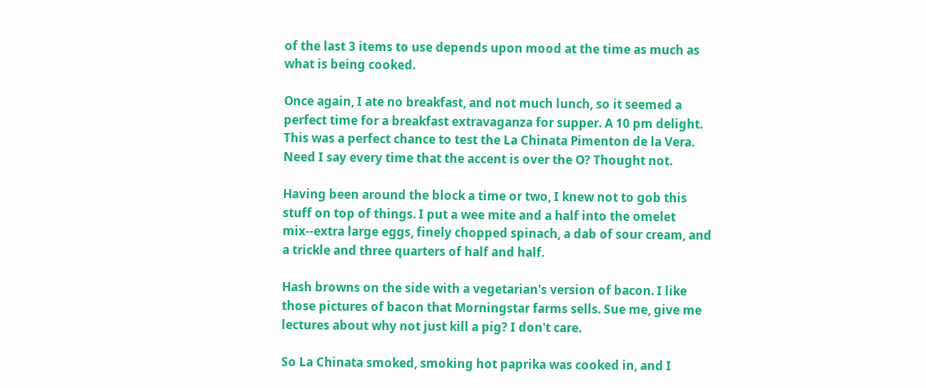of the last 3 items to use depends upon mood at the time as much as what is being cooked.

Once again, I ate no breakfast, and not much lunch, so it seemed a perfect time for a breakfast extravaganza for supper. A 10 pm delight. This was a perfect chance to test the La Chinata Pimenton de la Vera. Need I say every time that the accent is over the O? Thought not.

Having been around the block a time or two, I knew not to gob this stuff on top of things. I put a wee mite and a half into the omelet mix--extra large eggs, finely chopped spinach, a dab of sour cream, and a trickle and three quarters of half and half.

Hash browns on the side with a vegetarian's version of bacon. I like those pictures of bacon that Morningstar farms sells. Sue me, give me lectures about why not just kill a pig? I don't care.

So La Chinata smoked, smoking hot paprika was cooked in, and I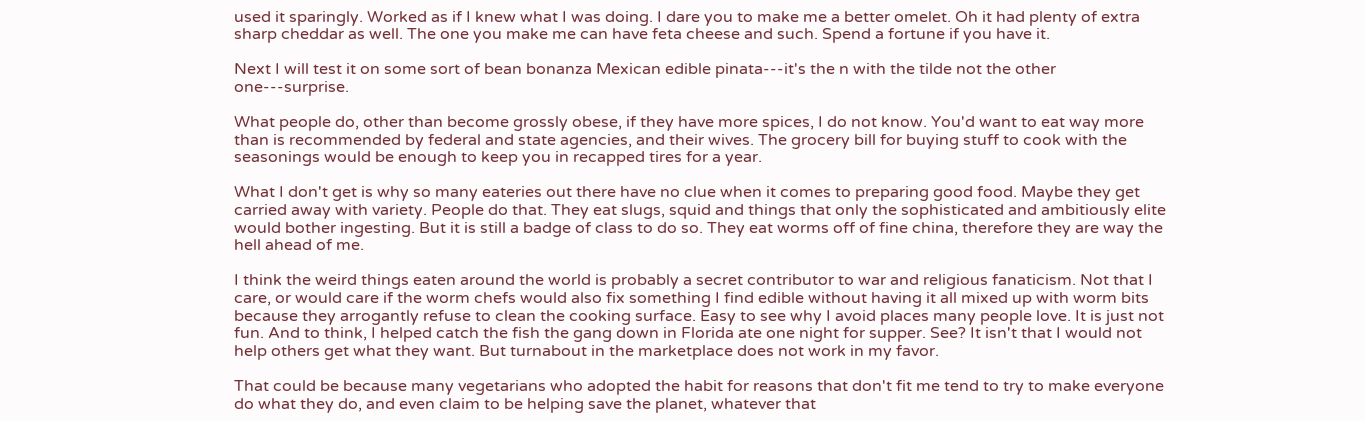used it sparingly. Worked as if I knew what I was doing. I dare you to make me a better omelet. Oh it had plenty of extra sharp cheddar as well. The one you make me can have feta cheese and such. Spend a fortune if you have it.

Next I will test it on some sort of bean bonanza Mexican edible pinata---it's the n with the tilde not the other one---surprise.

What people do, other than become grossly obese, if they have more spices, I do not know. You'd want to eat way more than is recommended by federal and state agencies, and their wives. The grocery bill for buying stuff to cook with the seasonings would be enough to keep you in recapped tires for a year.

What I don't get is why so many eateries out there have no clue when it comes to preparing good food. Maybe they get carried away with variety. People do that. They eat slugs, squid and things that only the sophisticated and ambitiously elite would bother ingesting. But it is still a badge of class to do so. They eat worms off of fine china, therefore they are way the hell ahead of me.

I think the weird things eaten around the world is probably a secret contributor to war and religious fanaticism. Not that I care, or would care if the worm chefs would also fix something I find edible without having it all mixed up with worm bits because they arrogantly refuse to clean the cooking surface. Easy to see why I avoid places many people love. It is just not fun. And to think, I helped catch the fish the gang down in Florida ate one night for supper. See? It isn't that I would not help others get what they want. But turnabout in the marketplace does not work in my favor.

That could be because many vegetarians who adopted the habit for reasons that don't fit me tend to try to make everyone do what they do, and even claim to be helping save the planet, whatever that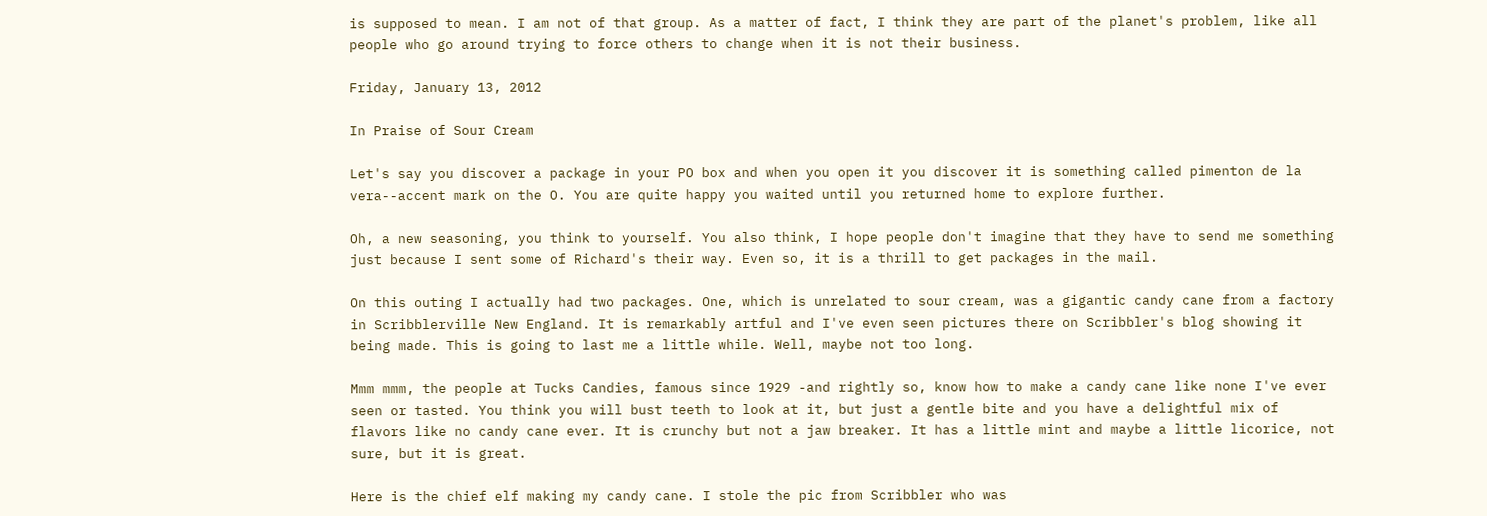is supposed to mean. I am not of that group. As a matter of fact, I think they are part of the planet's problem, like all people who go around trying to force others to change when it is not their business.

Friday, January 13, 2012

In Praise of Sour Cream

Let's say you discover a package in your PO box and when you open it you discover it is something called pimenton de la vera--accent mark on the O. You are quite happy you waited until you returned home to explore further.

Oh, a new seasoning, you think to yourself. You also think, I hope people don't imagine that they have to send me something just because I sent some of Richard's their way. Even so, it is a thrill to get packages in the mail.

On this outing I actually had two packages. One, which is unrelated to sour cream, was a gigantic candy cane from a factory in Scribblerville New England. It is remarkably artful and I've even seen pictures there on Scribbler's blog showing it being made. This is going to last me a little while. Well, maybe not too long.

Mmm mmm, the people at Tucks Candies, famous since 1929 -and rightly so, know how to make a candy cane like none I've ever seen or tasted. You think you will bust teeth to look at it, but just a gentle bite and you have a delightful mix of flavors like no candy cane ever. It is crunchy but not a jaw breaker. It has a little mint and maybe a little licorice, not sure, but it is great.

Here is the chief elf making my candy cane. I stole the pic from Scribbler who was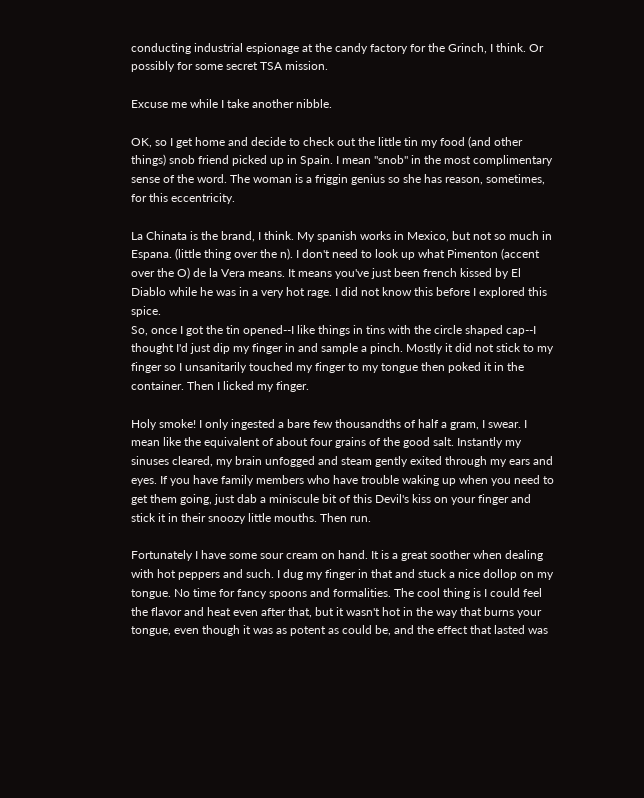conducting industrial espionage at the candy factory for the Grinch, I think. Or possibly for some secret TSA mission.

Excuse me while I take another nibble.

OK, so I get home and decide to check out the little tin my food (and other things) snob friend picked up in Spain. I mean "snob" in the most complimentary sense of the word. The woman is a friggin genius so she has reason, sometimes, for this eccentricity.

La Chinata is the brand, I think. My spanish works in Mexico, but not so much in Espana. (little thing over the n). I don't need to look up what Pimenton (accent over the O) de la Vera means. It means you've just been french kissed by El Diablo while he was in a very hot rage. I did not know this before I explored this spice.
So, once I got the tin opened--I like things in tins with the circle shaped cap--I thought I'd just dip my finger in and sample a pinch. Mostly it did not stick to my finger so I unsanitarily touched my finger to my tongue then poked it in the container. Then I licked my finger.

Holy smoke! I only ingested a bare few thousandths of half a gram, I swear. I mean like the equivalent of about four grains of the good salt. Instantly my sinuses cleared, my brain unfogged and steam gently exited through my ears and eyes. If you have family members who have trouble waking up when you need to get them going, just dab a miniscule bit of this Devil's kiss on your finger and stick it in their snoozy little mouths. Then run.

Fortunately I have some sour cream on hand. It is a great soother when dealing with hot peppers and such. I dug my finger in that and stuck a nice dollop on my tongue. No time for fancy spoons and formalities. The cool thing is I could feel the flavor and heat even after that, but it wasn't hot in the way that burns your tongue, even though it was as potent as could be, and the effect that lasted was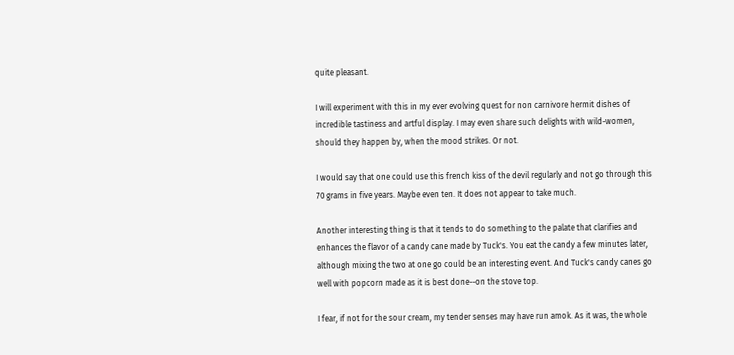quite pleasant.

I will experiment with this in my ever evolving quest for non carnivore hermit dishes of incredible tastiness and artful display. I may even share such delights with wild-women, should they happen by, when the mood strikes. Or not.

I would say that one could use this french kiss of the devil regularly and not go through this 70 grams in five years. Maybe even ten. It does not appear to take much.

Another interesting thing is that it tends to do something to the palate that clarifies and enhances the flavor of a candy cane made by Tuck's. You eat the candy a few minutes later, although mixing the two at one go could be an interesting event. And Tuck's candy canes go well with popcorn made as it is best done--on the stove top.

I fear, if not for the sour cream, my tender senses may have run amok. As it was, the whole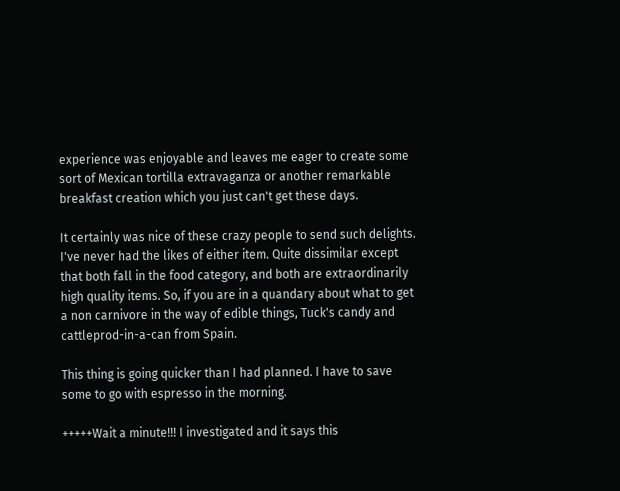experience was enjoyable and leaves me eager to create some sort of Mexican tortilla extravaganza or another remarkable breakfast creation which you just can't get these days.

It certainly was nice of these crazy people to send such delights. I've never had the likes of either item. Quite dissimilar except that both fall in the food category, and both are extraordinarily high quality items. So, if you are in a quandary about what to get a non carnivore in the way of edible things, Tuck's candy and cattleprod-in-a-can from Spain.

This thing is going quicker than I had planned. I have to save some to go with espresso in the morning.

+++++Wait a minute!!! I investigated and it says this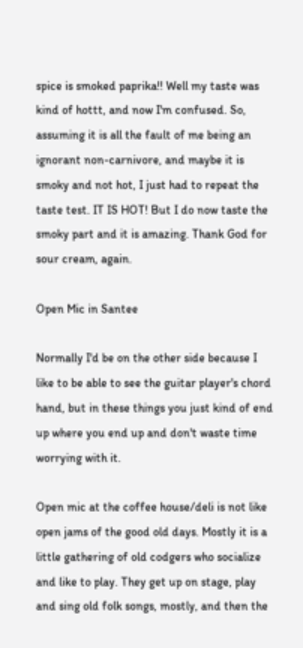spice is smoked paprika!! Well my taste was kind of hottt, and now I'm confused. So, assuming it is all the fault of me being an ignorant non-carnivore, and maybe it is smoky and not hot, I just had to repeat the taste test. IT IS HOT! But I do now taste the smoky part and it is amazing. Thank God for sour cream, again.

Open Mic in Santee

Normally I'd be on the other side because I like to be able to see the guitar player's chord hand, but in these things you just kind of end up where you end up and don't waste time worrying with it.

Open mic at the coffee house/deli is not like open jams of the good old days. Mostly it is a little gathering of old codgers who socialize and like to play. They get up on stage, play and sing old folk songs, mostly, and then the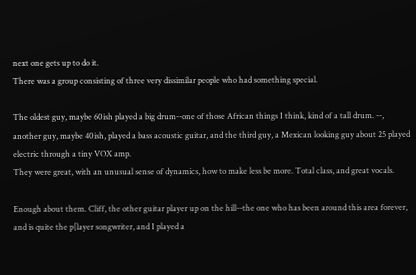next one gets up to do it.
There was a group consisting of three very dissimilar people who had something special.

The oldest guy, maybe 60ish played a big drum--one of those African things I think, kind of a tall drum. --, another guy, maybe 40ish, played a bass acoustic guitar, and the third guy, a Mexican looking guy about 25 played electric through a tiny VOX amp.
They were great, with an unusual sense of dynamics, how to make less be more. Total class, and great vocals.

Enough about them. Cliff, the other guitar player up on the hill--the one who has been around this area forever, and is quite the p[layer songwriter, and I played a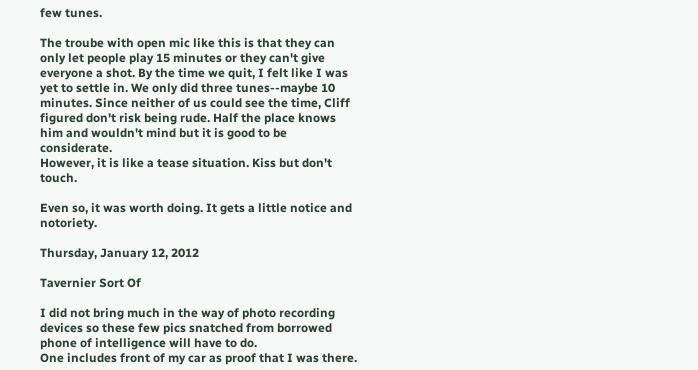few tunes.

The troube with open mic like this is that they can only let people play 15 minutes or they can't give everyone a shot. By the time we quit, I felt like I was yet to settle in. We only did three tunes--maybe 10 minutes. Since neither of us could see the time, Cliff figured don't risk being rude. Half the place knows him and wouldn't mind but it is good to be considerate.
However, it is like a tease situation. Kiss but don't touch.

Even so, it was worth doing. It gets a little notice and notoriety.

Thursday, January 12, 2012

Tavernier Sort Of

I did not bring much in the way of photo recording devices so these few pics snatched from borrowed phone of intelligence will have to do.
One includes front of my car as proof that I was there.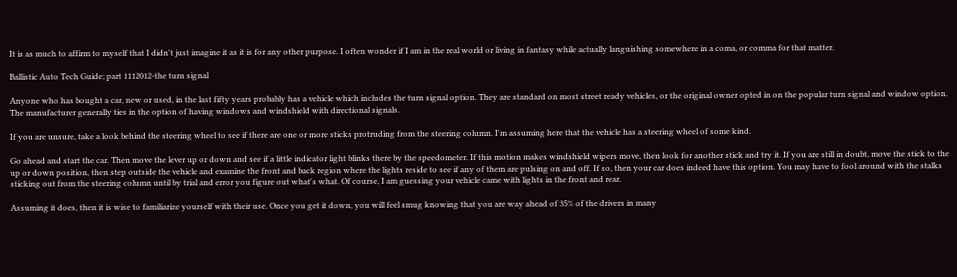It is as much to affirm to myself that I didn't just imagine it as it is for any other purpose. I often wonder if I am in the real world or living in fantasy while actually languishing somewhere in a coma, or comma for that matter.

Ballistic Auto Tech Guide; part 1112012-the turn signal

Anyone who has bought a car, new or used, in the last fifty years probably has a vehicle which includes the turn signal option. They are standard on most street ready vehicles, or the original owner opted in on the popular turn signal and window option. The manufacturer generally ties in the option of having windows and windshield with directional signals.

If you are unsure, take a look behind the steering wheel to see if there are one or more sticks protruding from the steering column. I'm assuming here that the vehicle has a steering wheel of some kind.

Go ahead and start the car. Then move the lever up or down and see if a little indicator light blinks there by the speedometer. If this motion makes windshield wipers move, then look for another stick and try it. If you are still in doubt, move the stick to the up or down position, then step outside the vehicle and examine the front and back region where the lights reside to see if any of them are pulsing on and off. If so, then your car does indeed have this option. You may have to fool around with the stalks sticking out from the steering column until by trial and error you figure out what's what. Of course, I am guessing your vehicle came with lights in the front and rear.

Assuming it does, then it is wise to familiarize yourself with their use. Once you get it down, you will feel smug knowing that you are way ahead of 35% of the drivers in many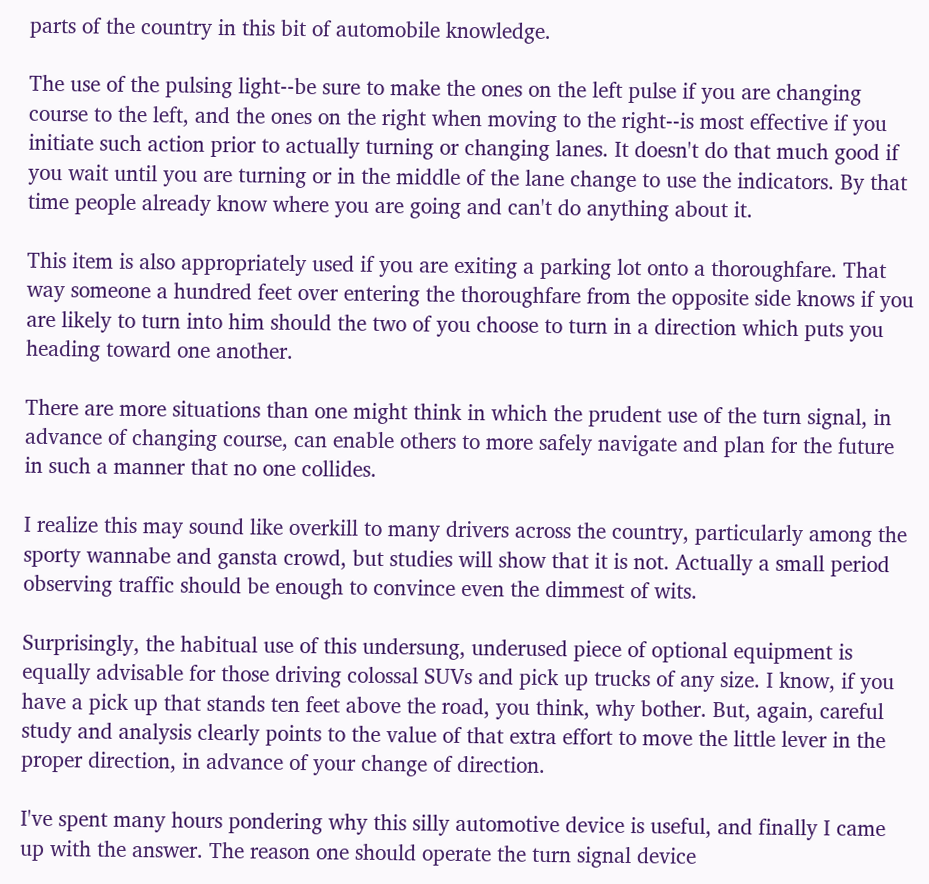parts of the country in this bit of automobile knowledge.

The use of the pulsing light--be sure to make the ones on the left pulse if you are changing course to the left, and the ones on the right when moving to the right--is most effective if you initiate such action prior to actually turning or changing lanes. It doesn't do that much good if you wait until you are turning or in the middle of the lane change to use the indicators. By that time people already know where you are going and can't do anything about it.

This item is also appropriately used if you are exiting a parking lot onto a thoroughfare. That way someone a hundred feet over entering the thoroughfare from the opposite side knows if you are likely to turn into him should the two of you choose to turn in a direction which puts you heading toward one another.

There are more situations than one might think in which the prudent use of the turn signal, in advance of changing course, can enable others to more safely navigate and plan for the future in such a manner that no one collides.

I realize this may sound like overkill to many drivers across the country, particularly among the sporty wannabe and gansta crowd, but studies will show that it is not. Actually a small period observing traffic should be enough to convince even the dimmest of wits.

Surprisingly, the habitual use of this undersung, underused piece of optional equipment is equally advisable for those driving colossal SUVs and pick up trucks of any size. I know, if you have a pick up that stands ten feet above the road, you think, why bother. But, again, careful study and analysis clearly points to the value of that extra effort to move the little lever in the proper direction, in advance of your change of direction.

I've spent many hours pondering why this silly automotive device is useful, and finally I came up with the answer. The reason one should operate the turn signal device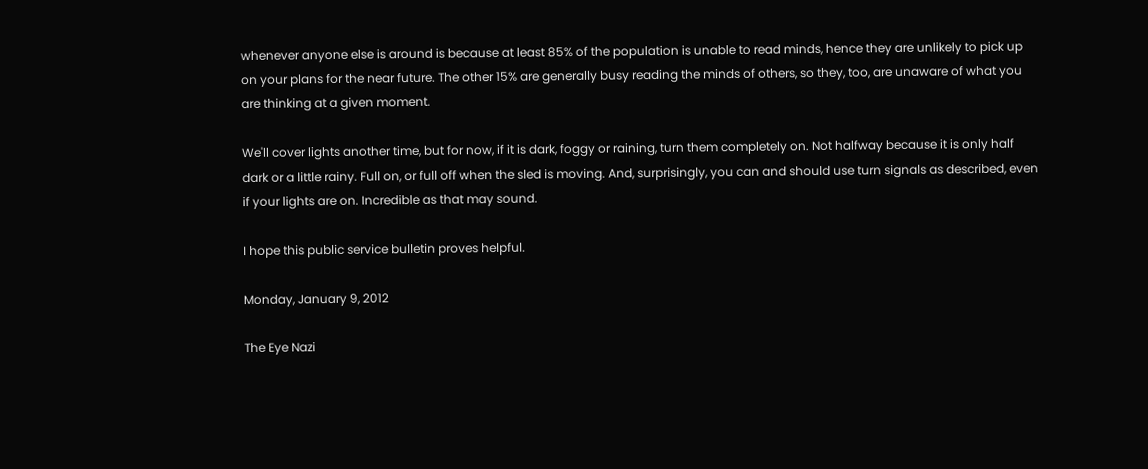whenever anyone else is around is because at least 85% of the population is unable to read minds, hence they are unlikely to pick up on your plans for the near future. The other 15% are generally busy reading the minds of others, so they, too, are unaware of what you are thinking at a given moment.

We'll cover lights another time, but for now, if it is dark, foggy or raining, turn them completely on. Not halfway because it is only half dark or a little rainy. Full on, or full off when the sled is moving. And, surprisingly, you can and should use turn signals as described, even if your lights are on. Incredible as that may sound.

I hope this public service bulletin proves helpful.

Monday, January 9, 2012

The Eye Nazi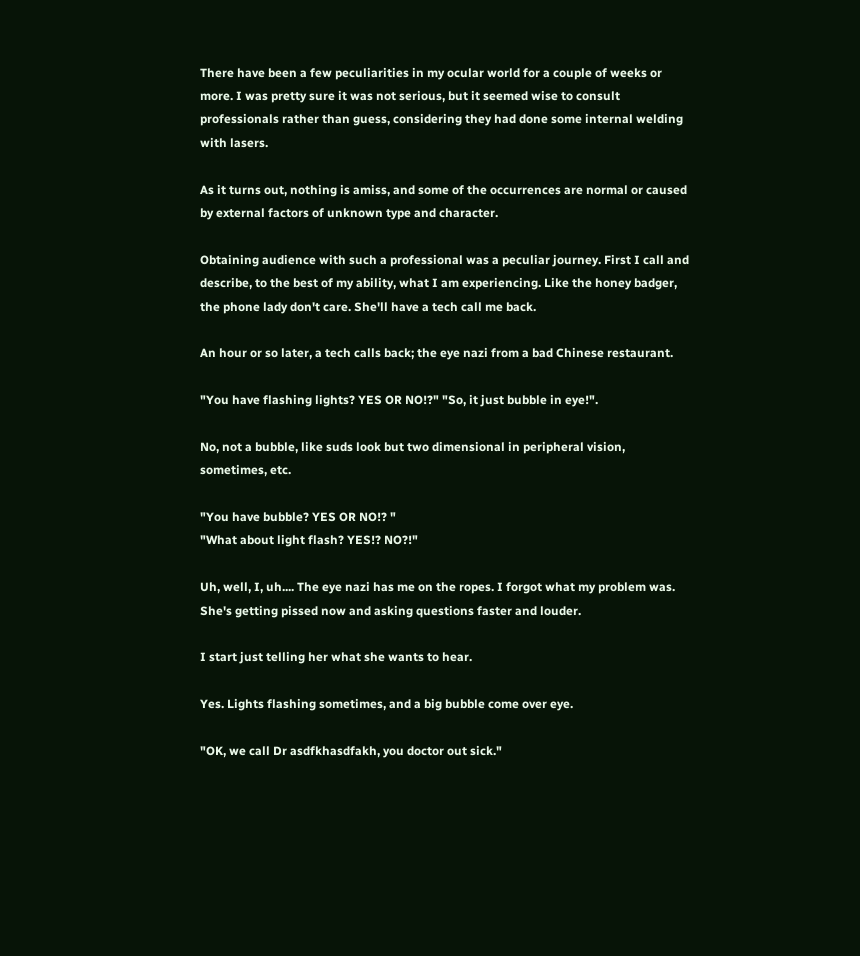There have been a few peculiarities in my ocular world for a couple of weeks or more. I was pretty sure it was not serious, but it seemed wise to consult professionals rather than guess, considering they had done some internal welding with lasers.

As it turns out, nothing is amiss, and some of the occurrences are normal or caused by external factors of unknown type and character.

Obtaining audience with such a professional was a peculiar journey. First I call and describe, to the best of my ability, what I am experiencing. Like the honey badger, the phone lady don't care. She'll have a tech call me back.

An hour or so later, a tech calls back; the eye nazi from a bad Chinese restaurant.

"You have flashing lights? YES OR NO!?" "So, it just bubble in eye!".

No, not a bubble, like suds look but two dimensional in peripheral vision, sometimes, etc.

"You have bubble? YES OR NO!? "
"What about light flash? YES!? NO?!"

Uh, well, I, uh.... The eye nazi has me on the ropes. I forgot what my problem was. She's getting pissed now and asking questions faster and louder.

I start just telling her what she wants to hear.

Yes. Lights flashing sometimes, and a big bubble come over eye.

"OK, we call Dr asdfkhasdfakh, you doctor out sick."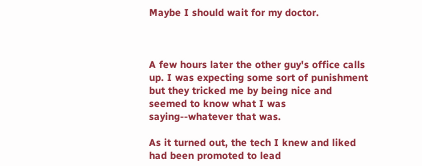Maybe I should wait for my doctor.



A few hours later the other guy's office calls up. I was expecting some sort of punishment but they tricked me by being nice and seemed to know what I was saying--whatever that was.

As it turned out, the tech I knew and liked had been promoted to lead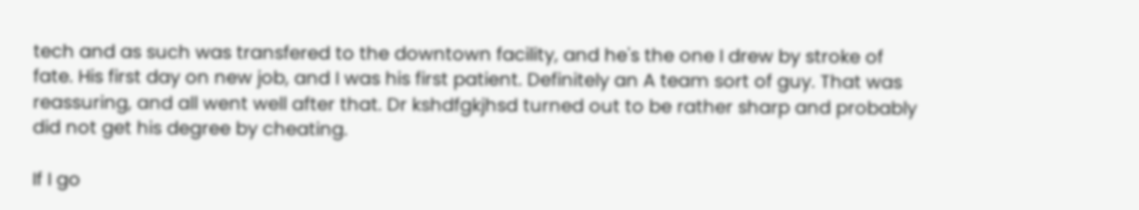tech and as such was transfered to the downtown facility, and he's the one I drew by stroke of fate. His first day on new job, and I was his first patient. Definitely an A team sort of guy. That was reassuring, and all went well after that. Dr kshdfgkjhsd turned out to be rather sharp and probably did not get his degree by cheating.

If I go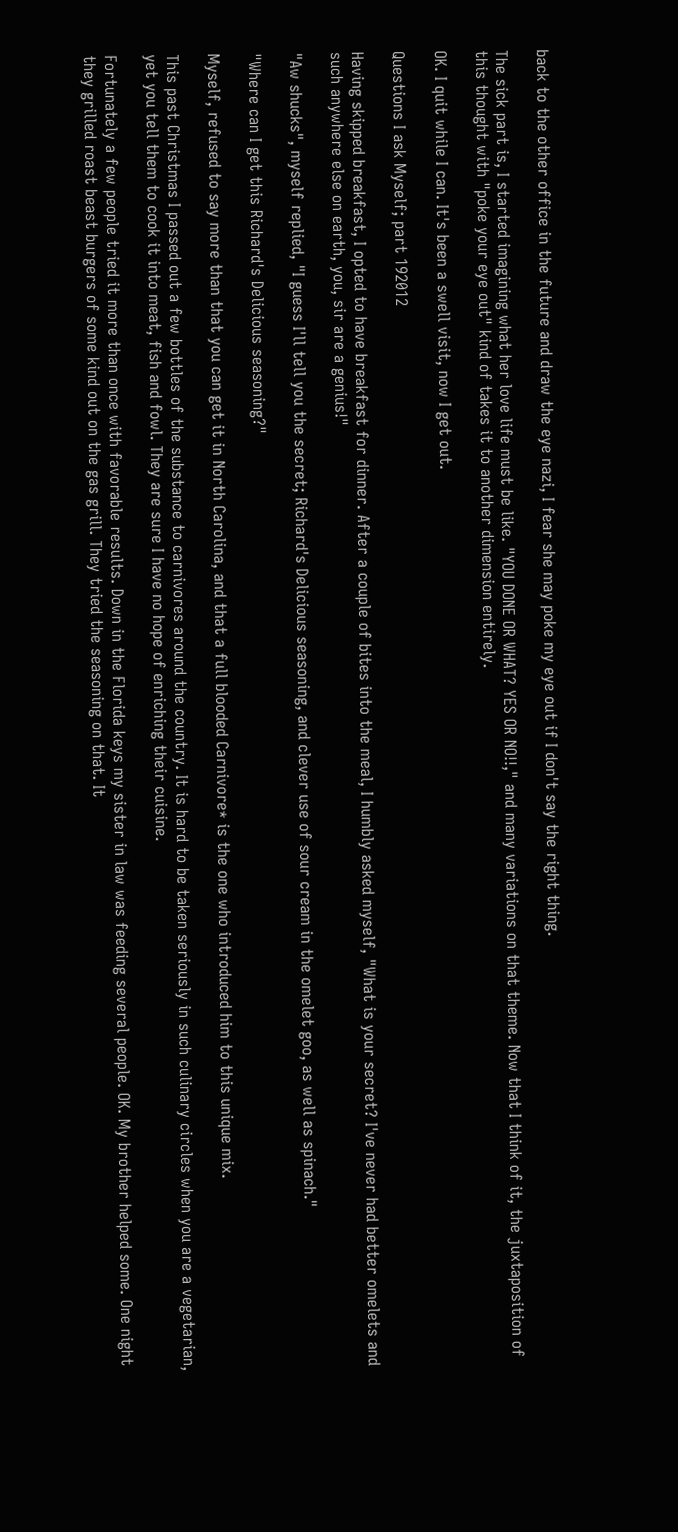back to the other office in the future and draw the eye nazi, I fear she may poke my eye out if I don't say the right thing.

The sick part is, I started imagining what her love life must be like. "YOU DONE OR WHAT? YES OR NO!!," and many variations on that theme. Now that I think of it, the juxtaposition of this thought with "poke your eye out" kind of takes it to another dimension entirely.

OK. I quit while I can. It's been a swell visit, now I get out.

Questions I ask Myself; part 192012

Having skipped breakfast, I opted to have breakfast for dinner. After a couple of bites into the meal, I humbly asked myself, "What is your secret? I've never had better omelets and such anywhere else on earth, you, sir are a genius!"

"Aw shucks", myself replied, "I guess I'll tell you the secret; Richard's Delicious seasoning, and clever use of sour cream in the omelet goo, as well as spinach."

"Where can I get this Richard's Delicious seasoning?"

Myself, refused to say more than that you can get it in North Carolina, and that a full blooded Carnivore* is the one who introduced him to this unique mix.

This past Christmas I passed out a few bottles of the substance to carnivores around the country. It is hard to be taken seriously in such culinary circles when you are a vegetarian, yet you tell them to cook it into meat, fish and fowl. They are sure I have no hope of enriching their cuisine.

Fortunately a few people tried it more than once with favorable results. Down in the Florida keys my sister in law was feeding several people. OK. My brother helped some. One night they grilled roast beast burgers of some kind out on the gas grill. They tried the seasoning on that. It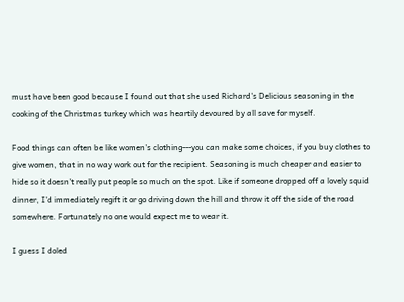must have been good because I found out that she used Richard's Delicious seasoning in the cooking of the Christmas turkey which was heartily devoured by all save for myself.

Food things can often be like women's clothing---you can make some choices, if you buy clothes to give women, that in no way work out for the recipient. Seasoning is much cheaper and easier to hide so it doesn't really put people so much on the spot. Like if someone dropped off a lovely squid dinner, I'd immediately regift it or go driving down the hill and throw it off the side of the road somewhere. Fortunately no one would expect me to wear it.

I guess I doled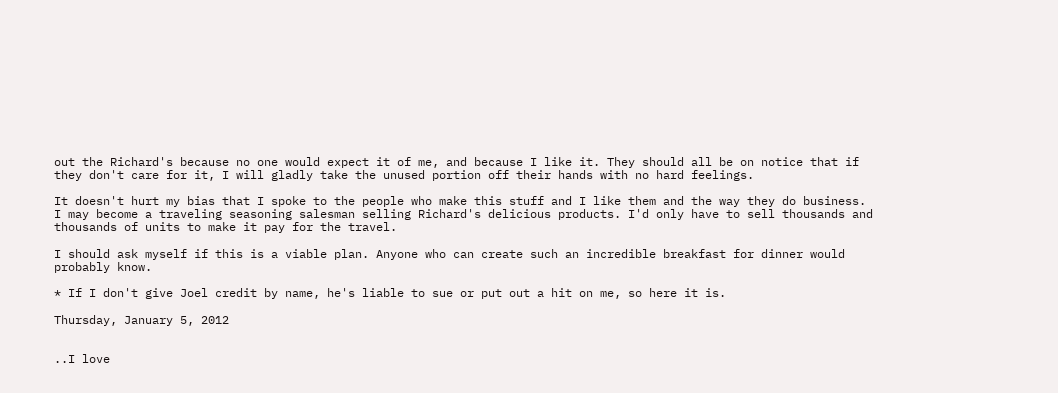out the Richard's because no one would expect it of me, and because I like it. They should all be on notice that if they don't care for it, I will gladly take the unused portion off their hands with no hard feelings.

It doesn't hurt my bias that I spoke to the people who make this stuff and I like them and the way they do business. I may become a traveling seasoning salesman selling Richard's delicious products. I'd only have to sell thousands and thousands of units to make it pay for the travel.

I should ask myself if this is a viable plan. Anyone who can create such an incredible breakfast for dinner would probably know.

* If I don't give Joel credit by name, he's liable to sue or put out a hit on me, so here it is.

Thursday, January 5, 2012


..I love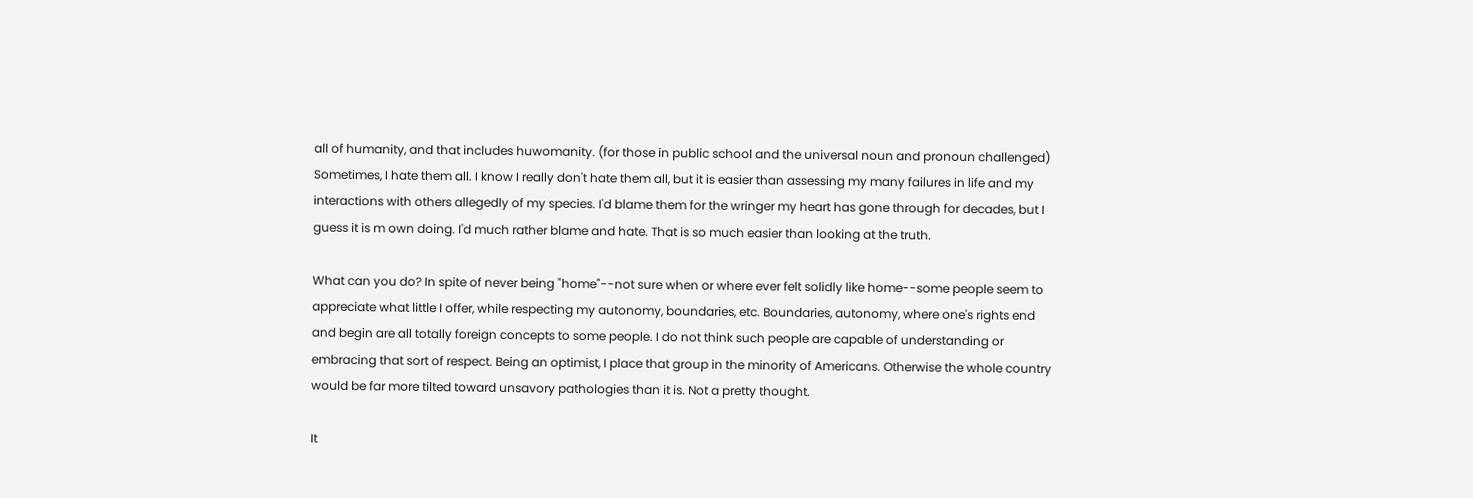all of humanity, and that includes huwomanity. (for those in public school and the universal noun and pronoun challenged)
Sometimes, I hate them all. I know I really don't hate them all, but it is easier than assessing my many failures in life and my interactions with others allegedly of my species. I'd blame them for the wringer my heart has gone through for decades, but I guess it is m own doing. I'd much rather blame and hate. That is so much easier than looking at the truth.

What can you do? In spite of never being "home"--not sure when or where ever felt solidly like home--some people seem to appreciate what little I offer, while respecting my autonomy, boundaries, etc. Boundaries, autonomy, where one's rights end and begin are all totally foreign concepts to some people. I do not think such people are capable of understanding or embracing that sort of respect. Being an optimist, I place that group in the minority of Americans. Otherwise the whole country would be far more tilted toward unsavory pathologies than it is. Not a pretty thought.

It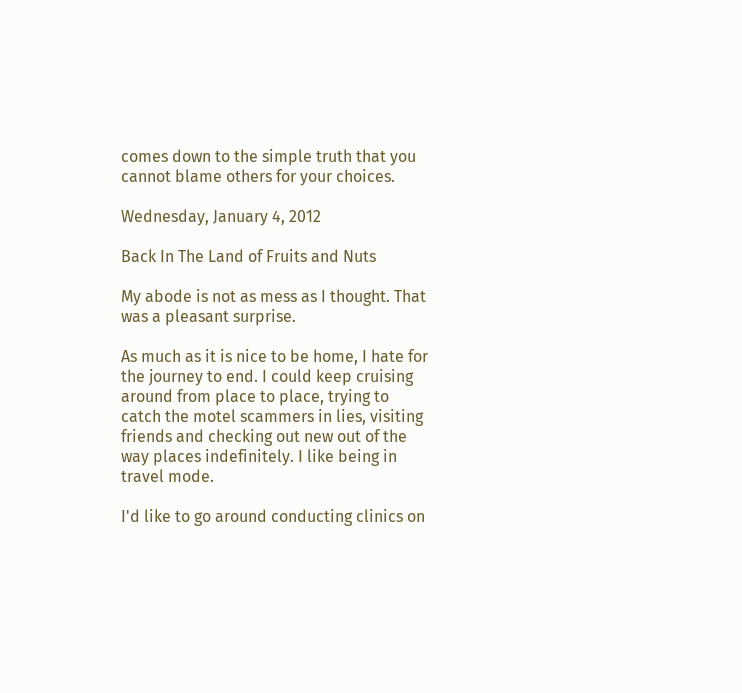comes down to the simple truth that you cannot blame others for your choices.

Wednesday, January 4, 2012

Back In The Land of Fruits and Nuts

My abode is not as mess as I thought. That was a pleasant surprise.

As much as it is nice to be home, I hate for the journey to end. I could keep cruising around from place to place, trying to catch the motel scammers in lies, visiting friends and checking out new out of the way places indefinitely. I like being in travel mode.

I'd like to go around conducting clinics on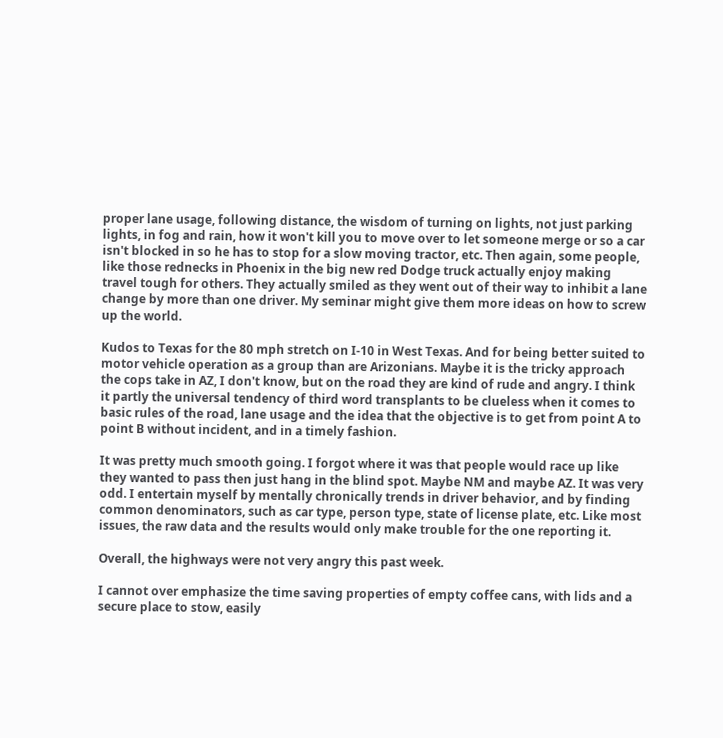proper lane usage, following distance, the wisdom of turning on lights, not just parking lights, in fog and rain, how it won't kill you to move over to let someone merge or so a car isn't blocked in so he has to stop for a slow moving tractor, etc. Then again, some people, like those rednecks in Phoenix in the big new red Dodge truck actually enjoy making travel tough for others. They actually smiled as they went out of their way to inhibit a lane change by more than one driver. My seminar might give them more ideas on how to screw up the world.

Kudos to Texas for the 80 mph stretch on I-10 in West Texas. And for being better suited to motor vehicle operation as a group than are Arizonians. Maybe it is the tricky approach the cops take in AZ, I don't know, but on the road they are kind of rude and angry. I think it partly the universal tendency of third word transplants to be clueless when it comes to basic rules of the road, lane usage and the idea that the objective is to get from point A to point B without incident, and in a timely fashion.

It was pretty much smooth going. I forgot where it was that people would race up like they wanted to pass then just hang in the blind spot. Maybe NM and maybe AZ. It was very odd. I entertain myself by mentally chronically trends in driver behavior, and by finding common denominators, such as car type, person type, state of license plate, etc. Like most issues, the raw data and the results would only make trouble for the one reporting it.

Overall, the highways were not very angry this past week.

I cannot over emphasize the time saving properties of empty coffee cans, with lids and a secure place to stow, easily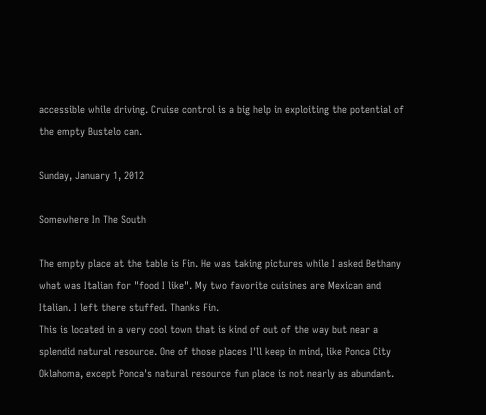accessible while driving. Cruise control is a big help in exploiting the potential of the empty Bustelo can.

Sunday, January 1, 2012

Somewhere In The South

The empty place at the table is Fin. He was taking pictures while I asked Bethany what was Italian for "food I like". My two favorite cuisines are Mexican and Italian. I left there stuffed. Thanks Fin.
This is located in a very cool town that is kind of out of the way but near a splendid natural resource. One of those places I'll keep in mind, like Ponca City Oklahoma, except Ponca's natural resource fun place is not nearly as abundant.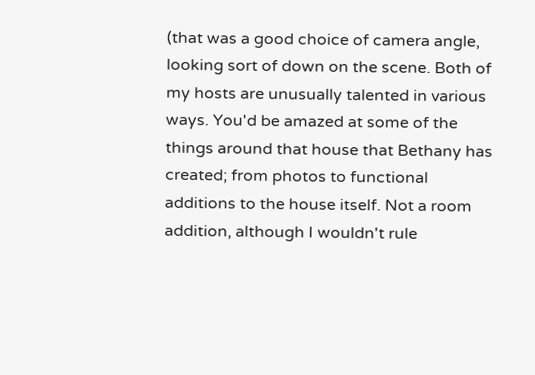(that was a good choice of camera angle, looking sort of down on the scene. Both of my hosts are unusually talented in various ways. You'd be amazed at some of the things around that house that Bethany has created; from photos to functional additions to the house itself. Not a room addition, although I wouldn't rule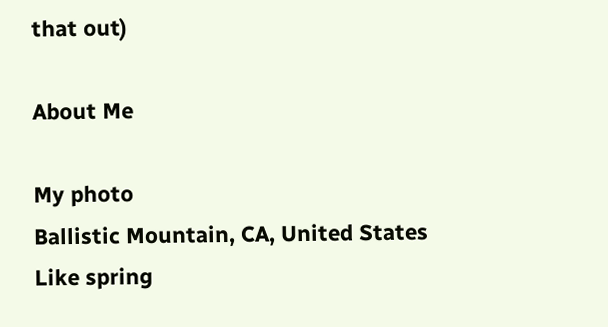that out)

About Me

My photo
Ballistic Mountain, CA, United States
Like spring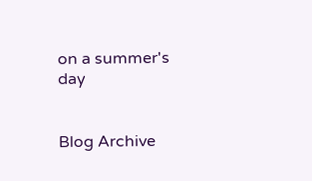on a summer's day


Blog Archive